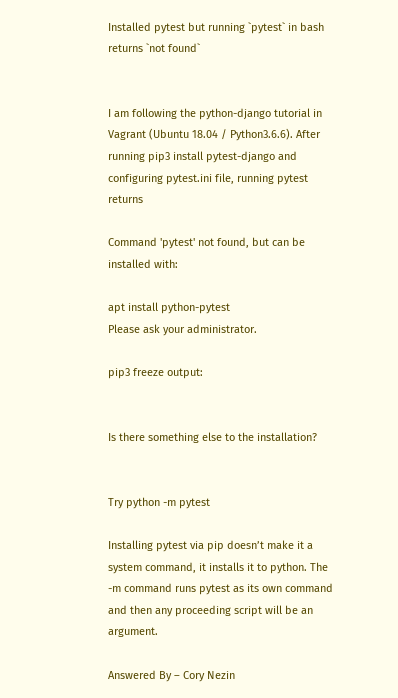Installed pytest but running `pytest` in bash returns `not found`


I am following the python-django tutorial in Vagrant (Ubuntu 18.04 / Python3.6.6). After running pip3 install pytest-django and configuring pytest.ini file, running pytest returns

Command 'pytest' not found, but can be installed with:

apt install python-pytest
Please ask your administrator.

pip3 freeze output:


Is there something else to the installation?


Try python -m pytest

Installing pytest via pip doesn’t make it a system command, it installs it to python. The -m command runs pytest as its own command and then any proceeding script will be an argument.

Answered By – Cory Nezin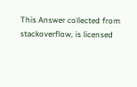This Answer collected from stackoverflow, is licensed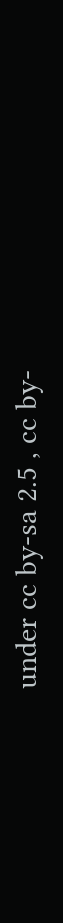under cc by-sa 2.5 , cc by-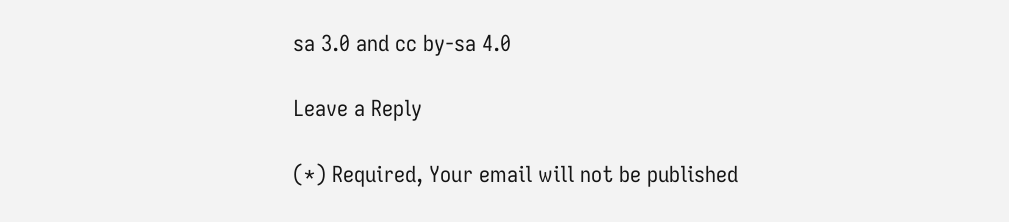sa 3.0 and cc by-sa 4.0

Leave a Reply

(*) Required, Your email will not be published